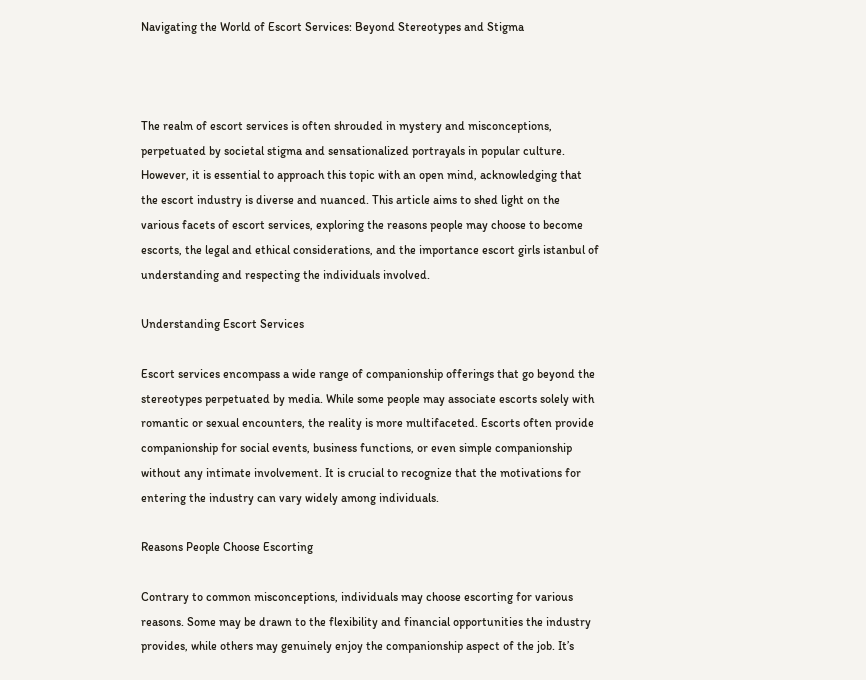Navigating the World of Escort Services: Beyond Stereotypes and Stigma



The realm of escort services is often shrouded in mystery and misconceptions, perpetuated by societal stigma and sensationalized portrayals in popular culture. However, it is essential to approach this topic with an open mind, acknowledging that the escort industry is diverse and nuanced. This article aims to shed light on the various facets of escort services, exploring the reasons people may choose to become escorts, the legal and ethical considerations, and the importance escort girls istanbul of understanding and respecting the individuals involved.

Understanding Escort Services

Escort services encompass a wide range of companionship offerings that go beyond the stereotypes perpetuated by media. While some people may associate escorts solely with romantic or sexual encounters, the reality is more multifaceted. Escorts often provide companionship for social events, business functions, or even simple companionship without any intimate involvement. It is crucial to recognize that the motivations for entering the industry can vary widely among individuals.

Reasons People Choose Escorting

Contrary to common misconceptions, individuals may choose escorting for various reasons. Some may be drawn to the flexibility and financial opportunities the industry provides, while others may genuinely enjoy the companionship aspect of the job. It’s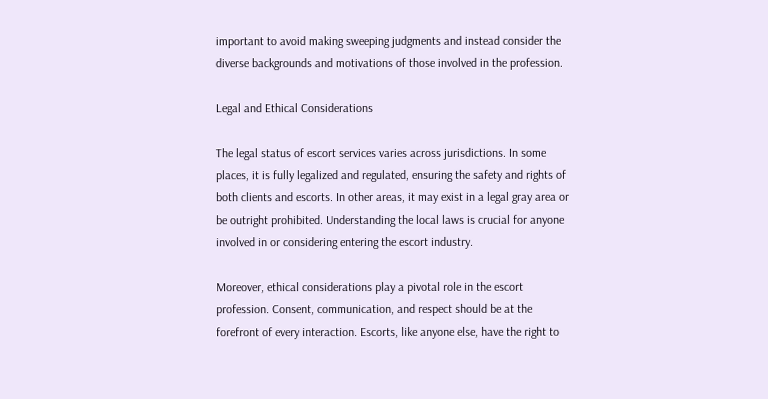important to avoid making sweeping judgments and instead consider the diverse backgrounds and motivations of those involved in the profession.

Legal and Ethical Considerations

The legal status of escort services varies across jurisdictions. In some places, it is fully legalized and regulated, ensuring the safety and rights of both clients and escorts. In other areas, it may exist in a legal gray area or be outright prohibited. Understanding the local laws is crucial for anyone involved in or considering entering the escort industry.

Moreover, ethical considerations play a pivotal role in the escort profession. Consent, communication, and respect should be at the forefront of every interaction. Escorts, like anyone else, have the right to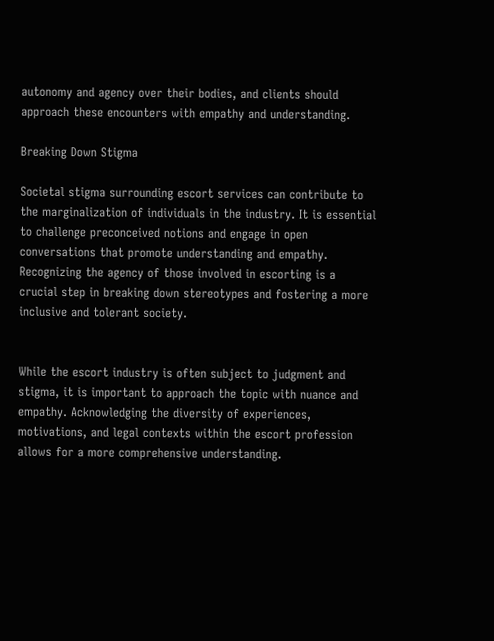autonomy and agency over their bodies, and clients should approach these encounters with empathy and understanding.

Breaking Down Stigma

Societal stigma surrounding escort services can contribute to the marginalization of individuals in the industry. It is essential to challenge preconceived notions and engage in open conversations that promote understanding and empathy. Recognizing the agency of those involved in escorting is a crucial step in breaking down stereotypes and fostering a more inclusive and tolerant society.


While the escort industry is often subject to judgment and stigma, it is important to approach the topic with nuance and empathy. Acknowledging the diversity of experiences, motivations, and legal contexts within the escort profession allows for a more comprehensive understanding.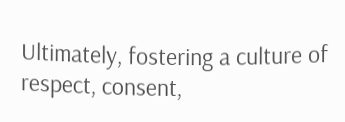Ultimately, fostering a culture of respect, consent,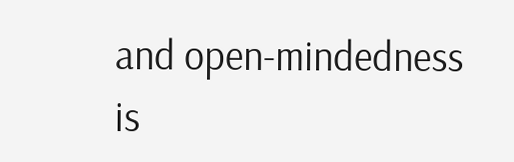and open-mindedness is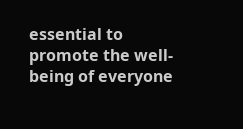essential to promote the well-being of everyone